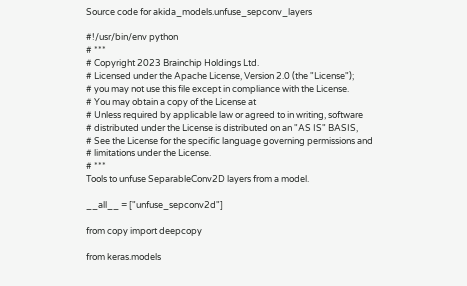Source code for akida_models.unfuse_sepconv_layers

#!/usr/bin/env python
# ***
# Copyright 2023 Brainchip Holdings Ltd.
# Licensed under the Apache License, Version 2.0 (the "License");
# you may not use this file except in compliance with the License.
# You may obtain a copy of the License at
# Unless required by applicable law or agreed to in writing, software
# distributed under the License is distributed on an "AS IS" BASIS,
# See the License for the specific language governing permissions and
# limitations under the License.
# ***
Tools to unfuse SeparableConv2D layers from a model.

__all__ = ["unfuse_sepconv2d"]

from copy import deepcopy

from keras.models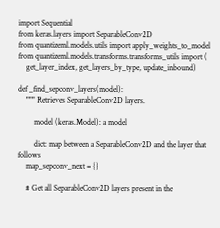import Sequential
from keras.layers import SeparableConv2D
from quantizeml.models.utils import apply_weights_to_model
from quantizeml.models.transforms.transforms_utils import (
    get_layer_index, get_layers_by_type, update_inbound)

def _find_sepconv_layers(model):
    """ Retrieves SeparableConv2D layers.

        model (keras.Model): a model

        dict: map between a SeparableConv2D and the layer that follows
    map_sepconv_next = {}

    # Get all SeparableConv2D layers present in the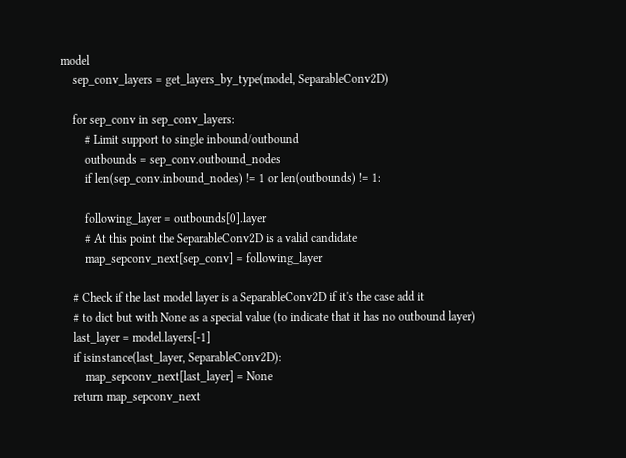model
    sep_conv_layers = get_layers_by_type(model, SeparableConv2D)

    for sep_conv in sep_conv_layers:
        # Limit support to single inbound/outbound
        outbounds = sep_conv.outbound_nodes
        if len(sep_conv.inbound_nodes) != 1 or len(outbounds) != 1:

        following_layer = outbounds[0].layer
        # At this point the SeparableConv2D is a valid candidate
        map_sepconv_next[sep_conv] = following_layer

    # Check if the last model layer is a SeparableConv2D if it's the case add it
    # to dict but with None as a special value (to indicate that it has no outbound layer)
    last_layer = model.layers[-1]
    if isinstance(last_layer, SeparableConv2D):
        map_sepconv_next[last_layer] = None
    return map_sepconv_next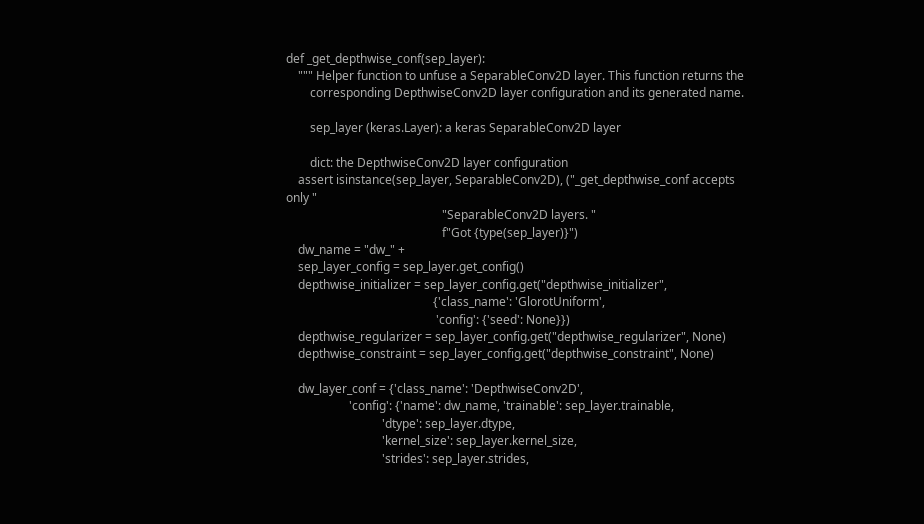def _get_depthwise_conf(sep_layer):
    """ Helper function to unfuse a SeparableConv2D layer. This function returns the
        corresponding DepthwiseConv2D layer configuration and its generated name.

        sep_layer (keras.Layer): a keras SeparableConv2D layer

        dict: the DepthwiseConv2D layer configuration
    assert isinstance(sep_layer, SeparableConv2D), ("_get_depthwise_conf accepts only "
                                                    "SeparableConv2D layers. "
                                                    f"Got {type(sep_layer)}")
    dw_name = "dw_" +
    sep_layer_config = sep_layer.get_config()
    depthwise_initializer = sep_layer_config.get("depthwise_initializer",
                                                 {'class_name': 'GlorotUniform',
                                                  'config': {'seed': None}})
    depthwise_regularizer = sep_layer_config.get("depthwise_regularizer", None)
    depthwise_constraint = sep_layer_config.get("depthwise_constraint", None)

    dw_layer_conf = {'class_name': 'DepthwiseConv2D',
                     'config': {'name': dw_name, 'trainable': sep_layer.trainable,
                                'dtype': sep_layer.dtype,
                                'kernel_size': sep_layer.kernel_size,
                                'strides': sep_layer.strides,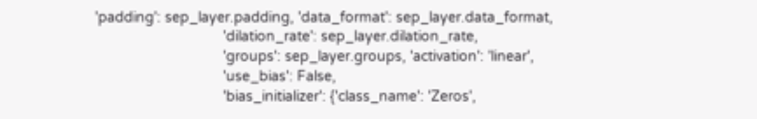'padding': sep_layer.padding, 'data_format': sep_layer.data_format,
                                'dilation_rate': sep_layer.dilation_rate,
                                'groups': sep_layer.groups, 'activation': 'linear',
                                'use_bias': False,
                                'bias_initializer': {'class_name': 'Zeros',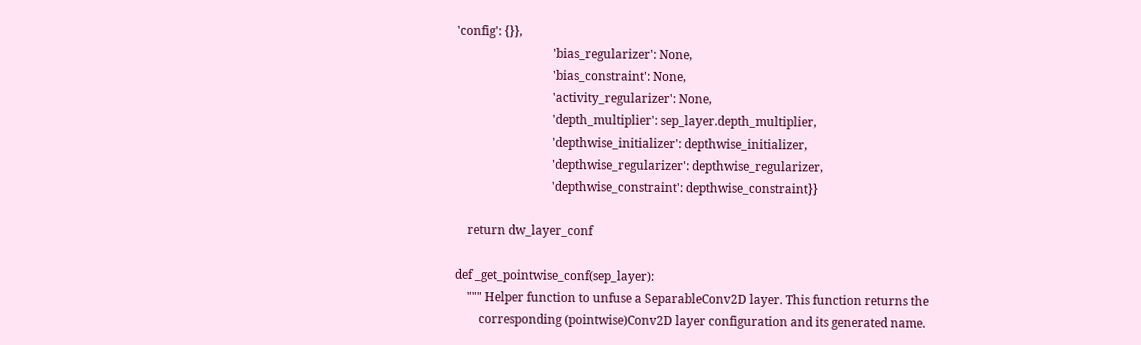'config': {}},
                                'bias_regularizer': None,
                                'bias_constraint': None,
                                'activity_regularizer': None,
                                'depth_multiplier': sep_layer.depth_multiplier,
                                'depthwise_initializer': depthwise_initializer,
                                'depthwise_regularizer': depthwise_regularizer,
                                'depthwise_constraint': depthwise_constraint}}

    return dw_layer_conf

def _get_pointwise_conf(sep_layer):
    """ Helper function to unfuse a SeparableConv2D layer. This function returns the
        corresponding (pointwise)Conv2D layer configuration and its generated name.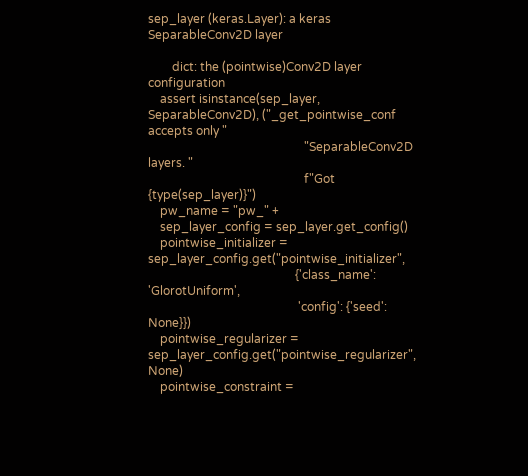sep_layer (keras.Layer): a keras SeparableConv2D layer

        dict: the (pointwise)Conv2D layer configuration
    assert isinstance(sep_layer, SeparableConv2D), ("_get_pointwise_conf accepts only "
                                                    "SeparableConv2D layers. "
                                                    f"Got {type(sep_layer)}")
    pw_name = "pw_" +
    sep_layer_config = sep_layer.get_config()
    pointwise_initializer = sep_layer_config.get("pointwise_initializer",
                                                 {'class_name': 'GlorotUniform',
                                                  'config': {'seed': None}})
    pointwise_regularizer = sep_layer_config.get("pointwise_regularizer", None)
    pointwise_constraint =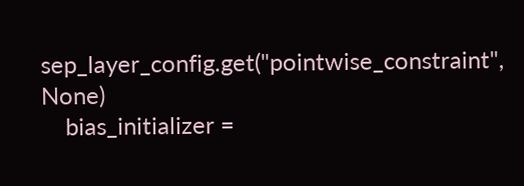sep_layer_config.get("pointwise_constraint", None)
    bias_initializer =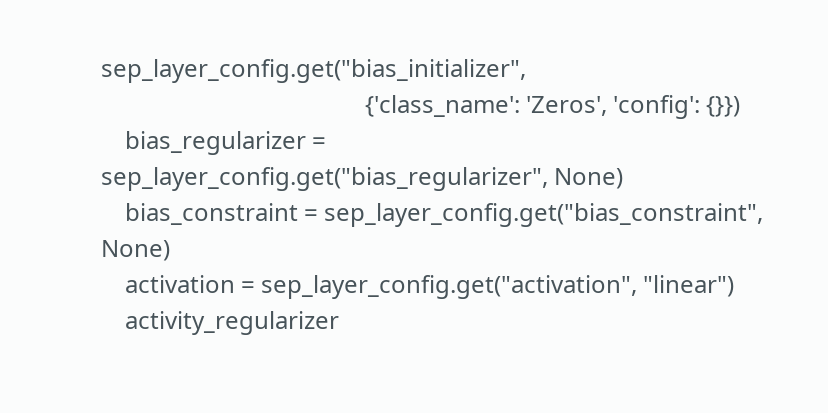sep_layer_config.get("bias_initializer",
                                            {'class_name': 'Zeros', 'config': {}})
    bias_regularizer = sep_layer_config.get("bias_regularizer", None)
    bias_constraint = sep_layer_config.get("bias_constraint", None)
    activation = sep_layer_config.get("activation", "linear")
    activity_regularizer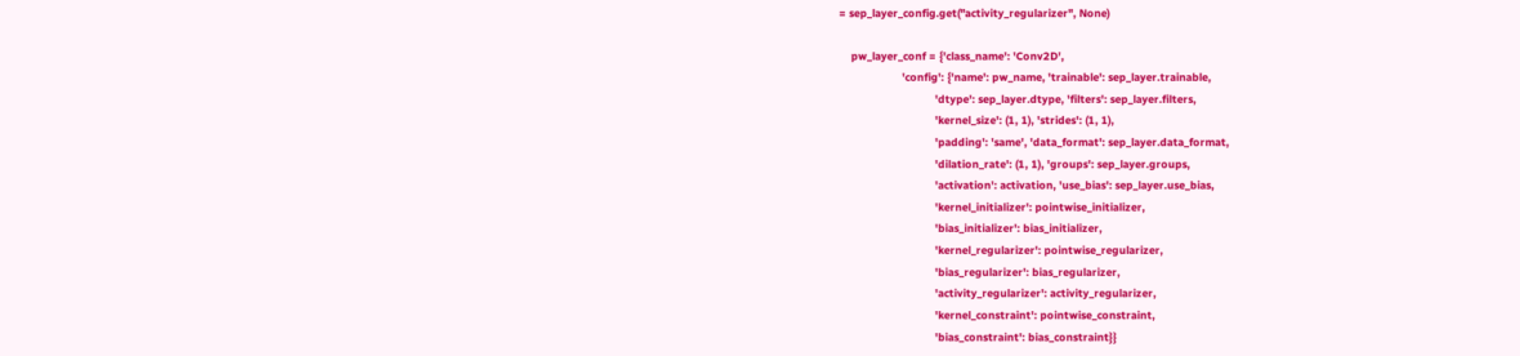= sep_layer_config.get("activity_regularizer", None)

    pw_layer_conf = {'class_name': 'Conv2D',
                     'config': {'name': pw_name, 'trainable': sep_layer.trainable,
                                'dtype': sep_layer.dtype, 'filters': sep_layer.filters,
                                'kernel_size': (1, 1), 'strides': (1, 1),
                                'padding': 'same', 'data_format': sep_layer.data_format,
                                'dilation_rate': (1, 1), 'groups': sep_layer.groups,
                                'activation': activation, 'use_bias': sep_layer.use_bias,
                                'kernel_initializer': pointwise_initializer,
                                'bias_initializer': bias_initializer,
                                'kernel_regularizer': pointwise_regularizer,
                                'bias_regularizer': bias_regularizer,
                                'activity_regularizer': activity_regularizer,
                                'kernel_constraint': pointwise_constraint,
                                'bias_constraint': bias_constraint}}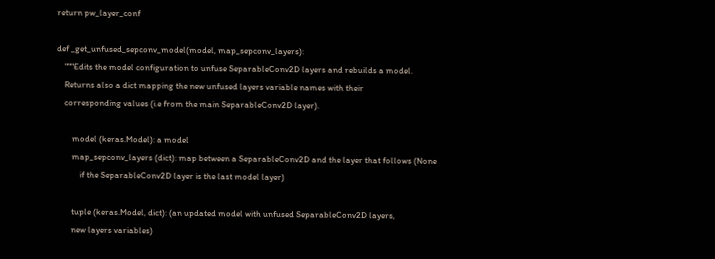return pw_layer_conf

def _get_unfused_sepconv_model(model, map_sepconv_layers):
    """Edits the model configuration to unfuse SeparableConv2D layers and rebuilds a model.
    Returns also a dict mapping the new unfused layers variable names with their
    corresponding values (i.e from the main SeparableConv2D layer).

        model (keras.Model): a model
        map_sepconv_layers (dict): map between a SeparableConv2D and the layer that follows (None
            if the SeparableConv2D layer is the last model layer)

        tuple (keras.Model, dict): (an updated model with unfused SeparableConv2D layers,
        new layers variables)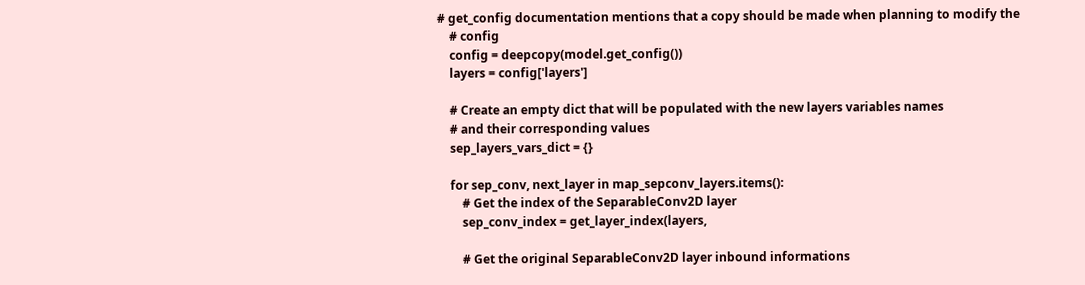# get_config documentation mentions that a copy should be made when planning to modify the
    # config
    config = deepcopy(model.get_config())
    layers = config['layers']

    # Create an empty dict that will be populated with the new layers variables names
    # and their corresponding values
    sep_layers_vars_dict = {}

    for sep_conv, next_layer in map_sepconv_layers.items():
        # Get the index of the SeparableConv2D layer
        sep_conv_index = get_layer_index(layers,

        # Get the original SeparableConv2D layer inbound informations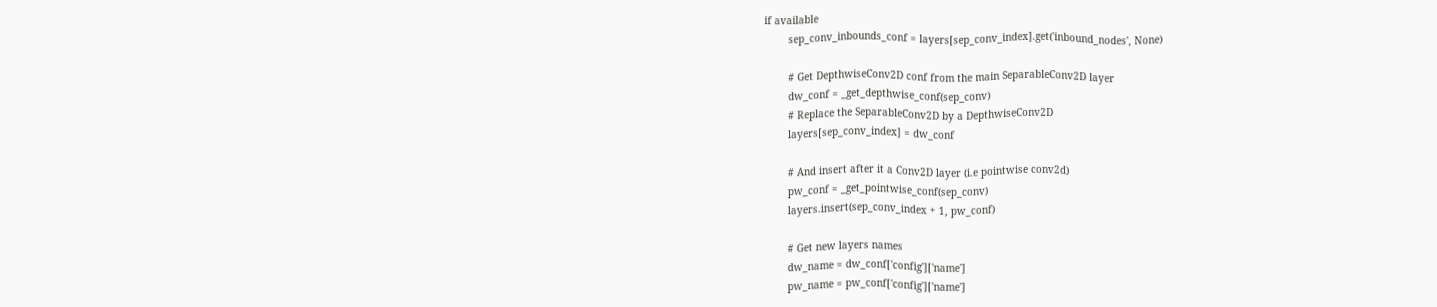if available
        sep_conv_inbounds_conf = layers[sep_conv_index].get('inbound_nodes', None)

        # Get DepthwiseConv2D conf from the main SeparableConv2D layer
        dw_conf = _get_depthwise_conf(sep_conv)
        # Replace the SeparableConv2D by a DepthwiseConv2D
        layers[sep_conv_index] = dw_conf

        # And insert after it a Conv2D layer (i.e pointwise conv2d)
        pw_conf = _get_pointwise_conf(sep_conv)
        layers.insert(sep_conv_index + 1, pw_conf)

        # Get new layers names
        dw_name = dw_conf['config']['name']
        pw_name = pw_conf['config']['name']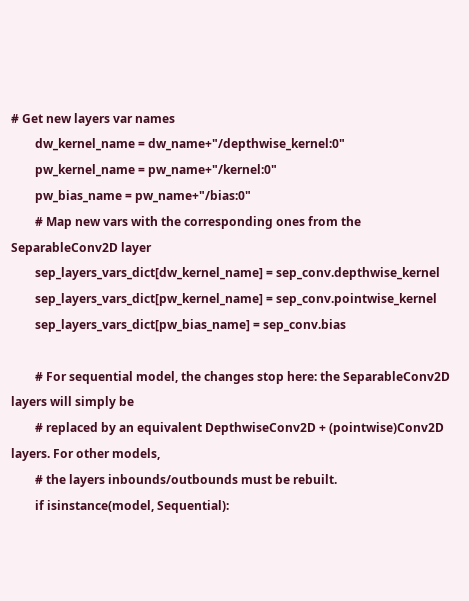# Get new layers var names
        dw_kernel_name = dw_name+"/depthwise_kernel:0"
        pw_kernel_name = pw_name+"/kernel:0"
        pw_bias_name = pw_name+"/bias:0"
        # Map new vars with the corresponding ones from the SeparableConv2D layer
        sep_layers_vars_dict[dw_kernel_name] = sep_conv.depthwise_kernel
        sep_layers_vars_dict[pw_kernel_name] = sep_conv.pointwise_kernel
        sep_layers_vars_dict[pw_bias_name] = sep_conv.bias

        # For sequential model, the changes stop here: the SeparableConv2D layers will simply be
        # replaced by an equivalent DepthwiseConv2D + (pointwise)Conv2D layers. For other models,
        # the layers inbounds/outbounds must be rebuilt.
        if isinstance(model, Sequential):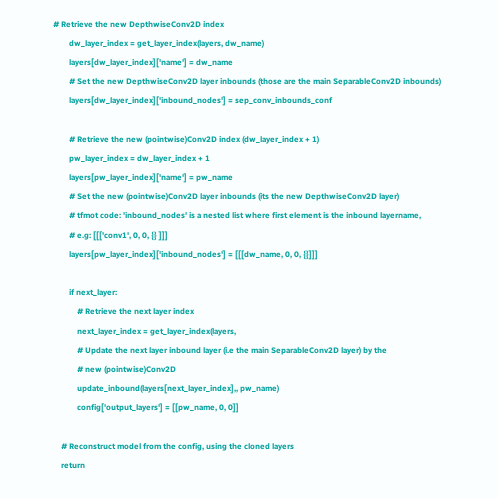# Retrieve the new DepthwiseConv2D index
        dw_layer_index = get_layer_index(layers, dw_name)
        layers[dw_layer_index]['name'] = dw_name
        # Set the new DepthwiseConv2D layer inbounds (those are the main SeparableConv2D inbounds)
        layers[dw_layer_index]['inbound_nodes'] = sep_conv_inbounds_conf

        # Retrieve the new (pointwise)Conv2D index (dw_layer_index + 1)
        pw_layer_index = dw_layer_index + 1
        layers[pw_layer_index]['name'] = pw_name
        # Set the new (pointwise)Conv2D layer inbounds (its the new DepthwiseConv2D layer)
        # tfmot code: 'inbound_nodes' is a nested list where first element is the inbound layername,
        # e.g: [[['conv1', 0, 0, {} ]]]
        layers[pw_layer_index]['inbound_nodes'] = [[[dw_name, 0, 0, {}]]]

        if next_layer:
            # Retrieve the next layer index
            next_layer_index = get_layer_index(layers,
            # Update the next layer inbound layer (i.e the main SeparableConv2D layer) by the
            # new (pointwise)Conv2D
            update_inbound(layers[next_layer_index],, pw_name)
            config['output_layers'] = [[pw_name, 0, 0]]

    # Reconstruct model from the config, using the cloned layers
    return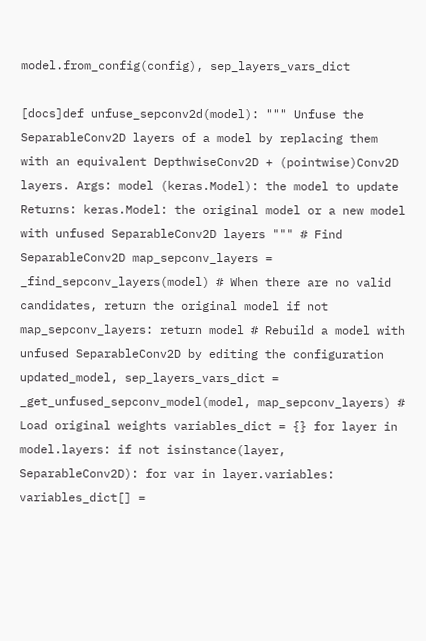model.from_config(config), sep_layers_vars_dict

[docs]def unfuse_sepconv2d(model): """ Unfuse the SeparableConv2D layers of a model by replacing them with an equivalent DepthwiseConv2D + (pointwise)Conv2D layers. Args: model (keras.Model): the model to update Returns: keras.Model: the original model or a new model with unfused SeparableConv2D layers """ # Find SeparableConv2D map_sepconv_layers = _find_sepconv_layers(model) # When there are no valid candidates, return the original model if not map_sepconv_layers: return model # Rebuild a model with unfused SeparableConv2D by editing the configuration updated_model, sep_layers_vars_dict = _get_unfused_sepconv_model(model, map_sepconv_layers) # Load original weights variables_dict = {} for layer in model.layers: if not isinstance(layer, SeparableConv2D): for var in layer.variables: variables_dict[] =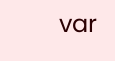var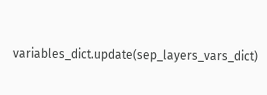variables_dict.update(sep_layers_vars_dict)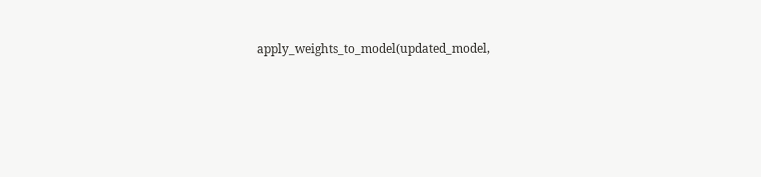apply_weights_to_model(updated_model,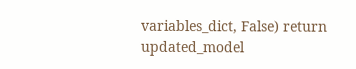variables_dict, False) return updated_model